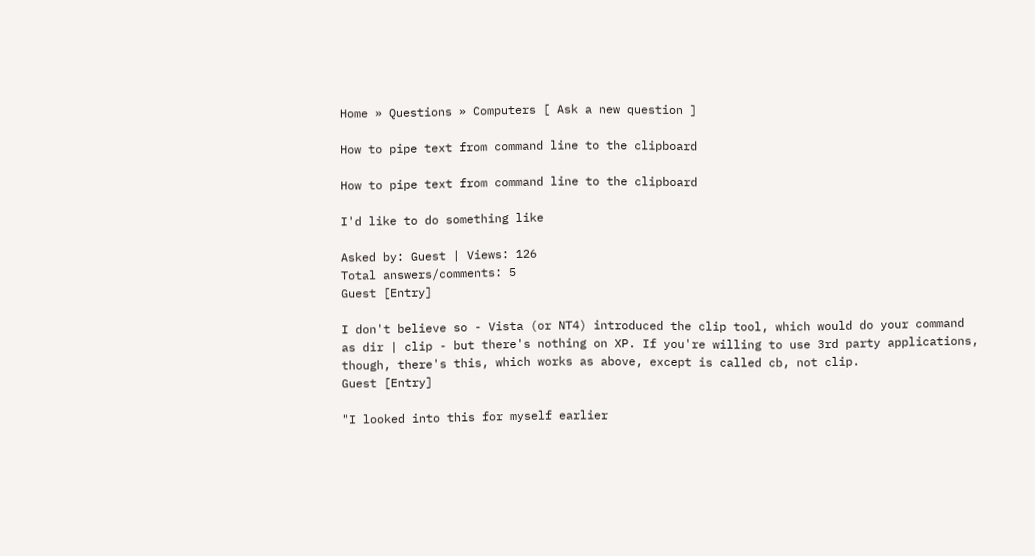Home » Questions » Computers [ Ask a new question ]

How to pipe text from command line to the clipboard

How to pipe text from command line to the clipboard

I'd like to do something like

Asked by: Guest | Views: 126
Total answers/comments: 5
Guest [Entry]

I don't believe so - Vista (or NT4) introduced the clip tool, which would do your command as dir | clip - but there's nothing on XP. If you're willing to use 3rd party applications, though, there's this, which works as above, except is called cb, not clip.
Guest [Entry]

"I looked into this for myself earlier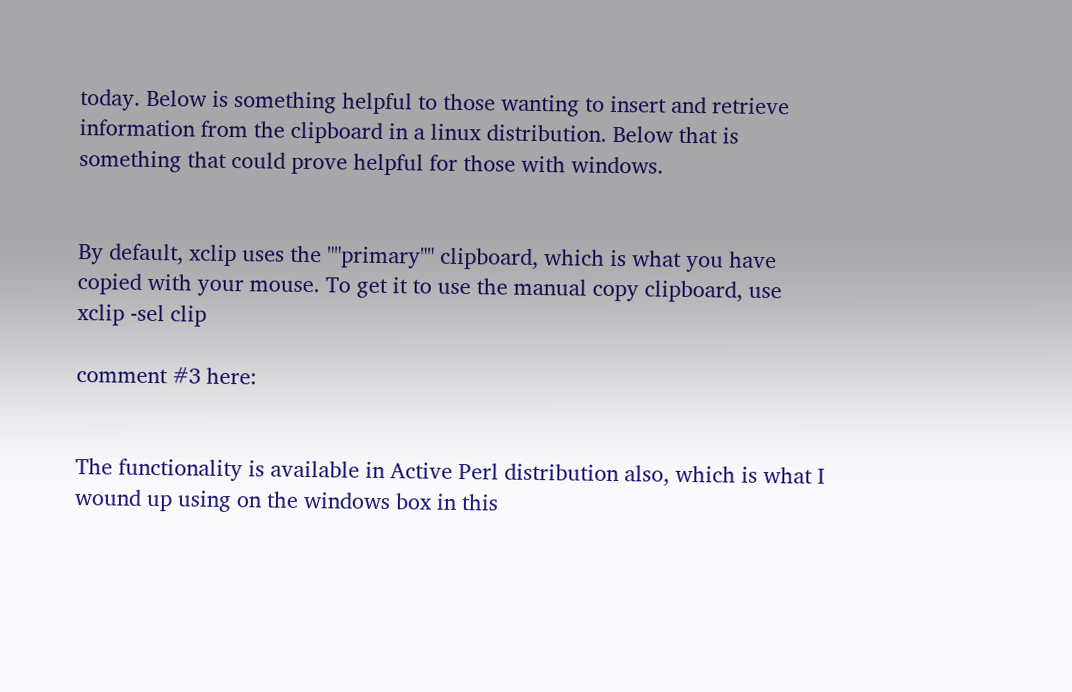today. Below is something helpful to those wanting to insert and retrieve information from the clipboard in a linux distribution. Below that is something that could prove helpful for those with windows.


By default, xclip uses the ""primary"" clipboard, which is what you have copied with your mouse. To get it to use the manual copy clipboard, use xclip -sel clip

comment #3 here:


The functionality is available in Active Perl distribution also, which is what I wound up using on the windows box in this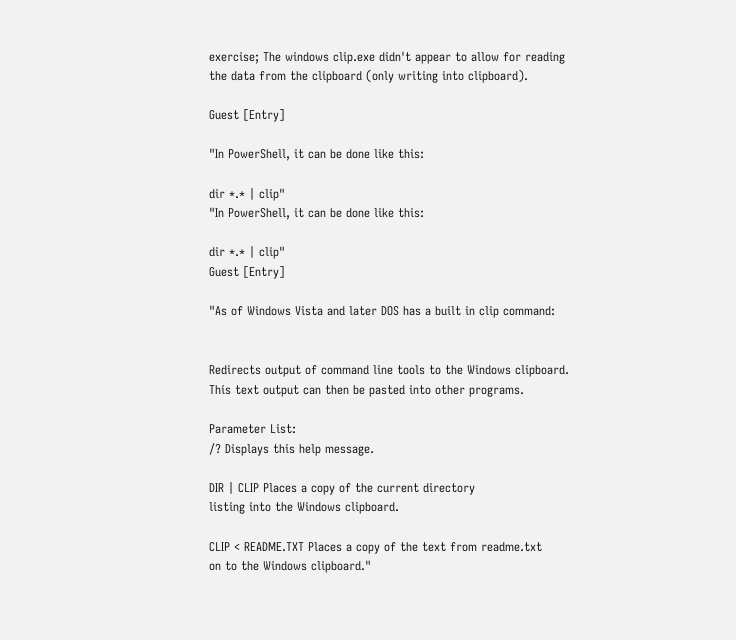exercise; The windows clip.exe didn't appear to allow for reading the data from the clipboard (only writing into clipboard).

Guest [Entry]

"In PowerShell, it can be done like this:

dir *.* | clip"
"In PowerShell, it can be done like this:

dir *.* | clip"
Guest [Entry]

"As of Windows Vista and later DOS has a built in clip command:


Redirects output of command line tools to the Windows clipboard.
This text output can then be pasted into other programs.

Parameter List:
/? Displays this help message.

DIR | CLIP Places a copy of the current directory
listing into the Windows clipboard.

CLIP < README.TXT Places a copy of the text from readme.txt
on to the Windows clipboard."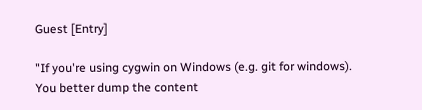Guest [Entry]

"If you're using cygwin on Windows (e.g. git for windows).
You better dump the content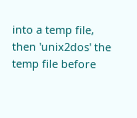into a temp file,
then 'unix2dos' the temp file before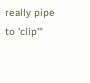really pipe to 'clip'"